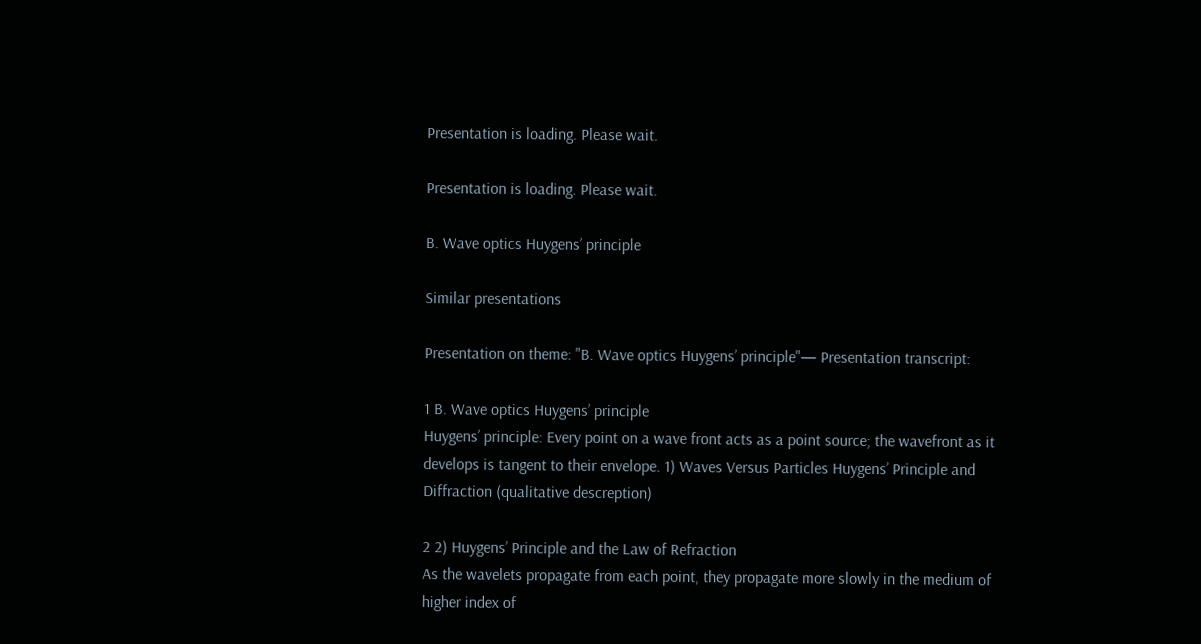Presentation is loading. Please wait.

Presentation is loading. Please wait.

B. Wave optics Huygens’ principle

Similar presentations

Presentation on theme: "B. Wave optics Huygens’ principle"— Presentation transcript:

1 B. Wave optics Huygens’ principle
Huygens’ principle: Every point on a wave front acts as a point source; the wavefront as it develops is tangent to their envelope. 1) Waves Versus Particles Huygens’ Principle and Diffraction (qualitative descreption)

2 2) Huygens’ Principle and the Law of Refraction
As the wavelets propagate from each point, they propagate more slowly in the medium of higher index of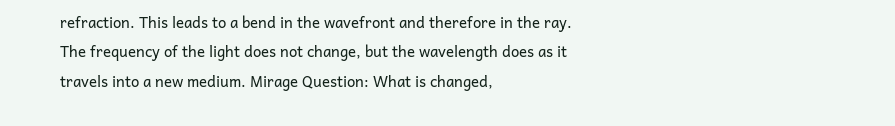refraction. This leads to a bend in the wavefront and therefore in the ray. The frequency of the light does not change, but the wavelength does as it travels into a new medium. Mirage Question: What is changed,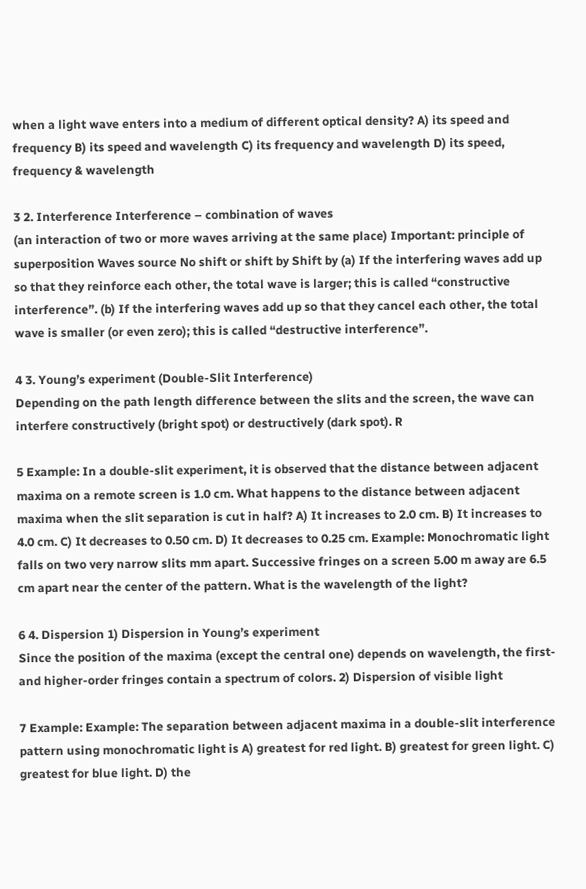when a light wave enters into a medium of different optical density? A) its speed and frequency B) its speed and wavelength C) its frequency and wavelength D) its speed, frequency & wavelength

3 2. Interference Interference – combination of waves
(an interaction of two or more waves arriving at the same place) Important: principle of superposition Waves source No shift or shift by Shift by (a) If the interfering waves add up so that they reinforce each other, the total wave is larger; this is called “constructive interference”. (b) If the interfering waves add up so that they cancel each other, the total wave is smaller (or even zero); this is called “destructive interference”.

4 3. Young’s experiment (Double-Slit Interference)
Depending on the path length difference between the slits and the screen, the wave can interfere constructively (bright spot) or destructively (dark spot). R

5 Example: In a double-slit experiment, it is observed that the distance between adjacent maxima on a remote screen is 1.0 cm. What happens to the distance between adjacent maxima when the slit separation is cut in half? A) It increases to 2.0 cm. B) It increases to 4.0 cm. C) It decreases to 0.50 cm. D) It decreases to 0.25 cm. Example: Monochromatic light falls on two very narrow slits mm apart. Successive fringes on a screen 5.00 m away are 6.5 cm apart near the center of the pattern. What is the wavelength of the light?

6 4. Dispersion 1) Dispersion in Young’s experiment
Since the position of the maxima (except the central one) depends on wavelength, the first- and higher-order fringes contain a spectrum of colors. 2) Dispersion of visible light

7 Example: Example: The separation between adjacent maxima in a double-slit interference pattern using monochromatic light is A) greatest for red light. B) greatest for green light. C) greatest for blue light. D) the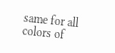same for all colors of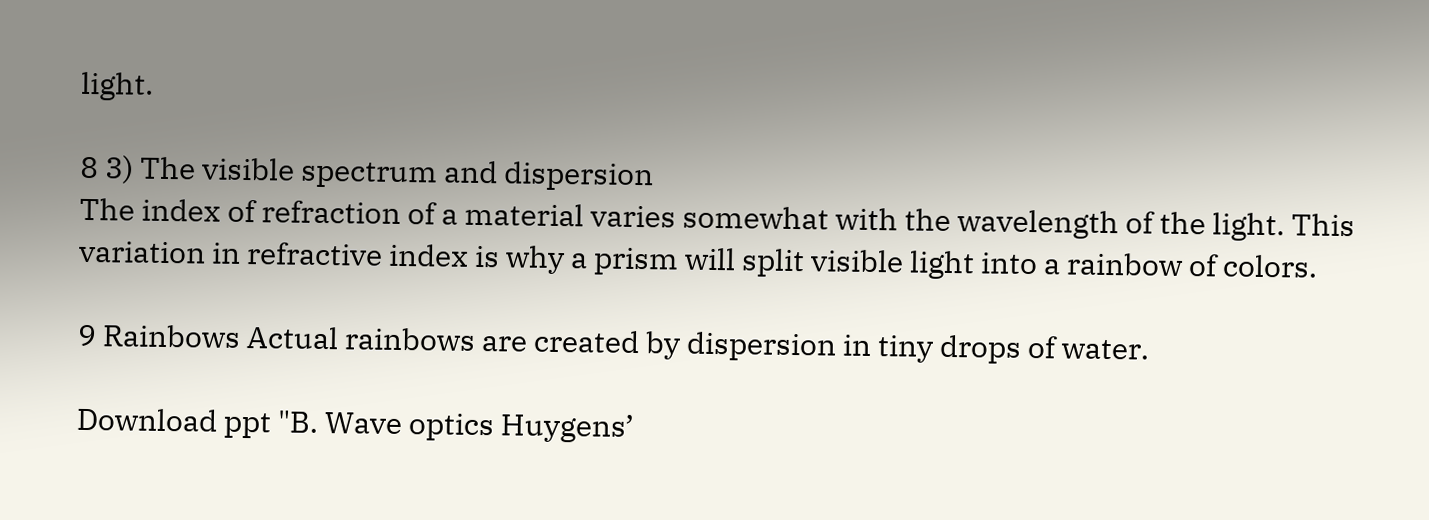light.

8 3) The visible spectrum and dispersion
The index of refraction of a material varies somewhat with the wavelength of the light. This variation in refractive index is why a prism will split visible light into a rainbow of colors.

9 Rainbows Actual rainbows are created by dispersion in tiny drops of water.

Download ppt "B. Wave optics Huygens’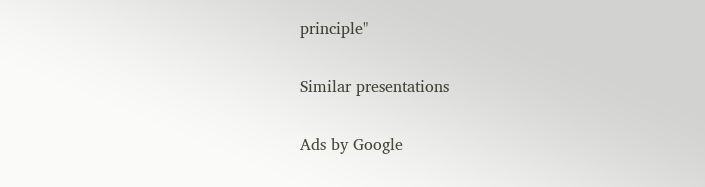principle"

Similar presentations

Ads by Google